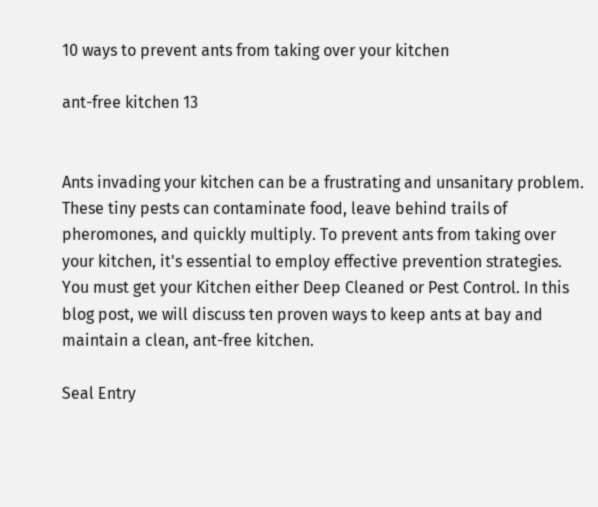10 ways to prevent ants from taking over your kitchen

ant-free kitchen 13


Ants invading your kitchen can be a frustrating and unsanitary problem. These tiny pests can contaminate food, leave behind trails of pheromones, and quickly multiply. To prevent ants from taking over your kitchen, it's essential to employ effective prevention strategies. You must get your Kitchen either Deep Cleaned or Pest Control. In this blog post, we will discuss ten proven ways to keep ants at bay and maintain a clean, ant-free kitchen.

Seal Entry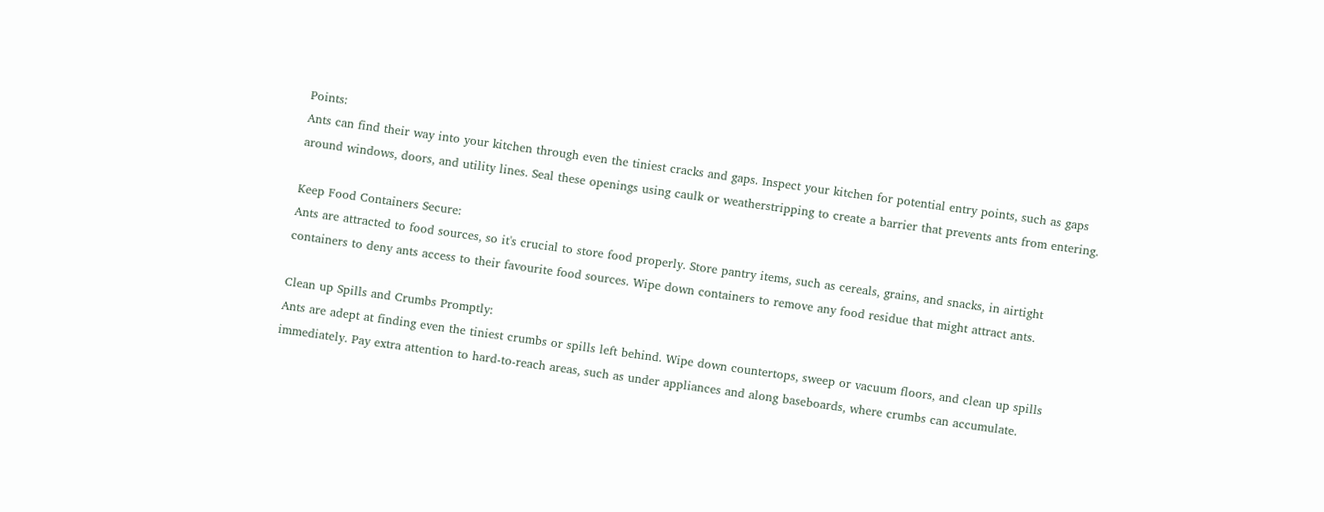Points:
Ants can find their way into your kitchen through even the tiniest cracks and gaps. Inspect your kitchen for potential entry points, such as gaps around windows, doors, and utility lines. Seal these openings using caulk or weatherstripping to create a barrier that prevents ants from entering.

Keep Food Containers Secure:
Ants are attracted to food sources, so it's crucial to store food properly. Store pantry items, such as cereals, grains, and snacks, in airtight containers to deny ants access to their favourite food sources. Wipe down containers to remove any food residue that might attract ants.

Clean up Spills and Crumbs Promptly:
Ants are adept at finding even the tiniest crumbs or spills left behind. Wipe down countertops, sweep or vacuum floors, and clean up spills immediately. Pay extra attention to hard-to-reach areas, such as under appliances and along baseboards, where crumbs can accumulate.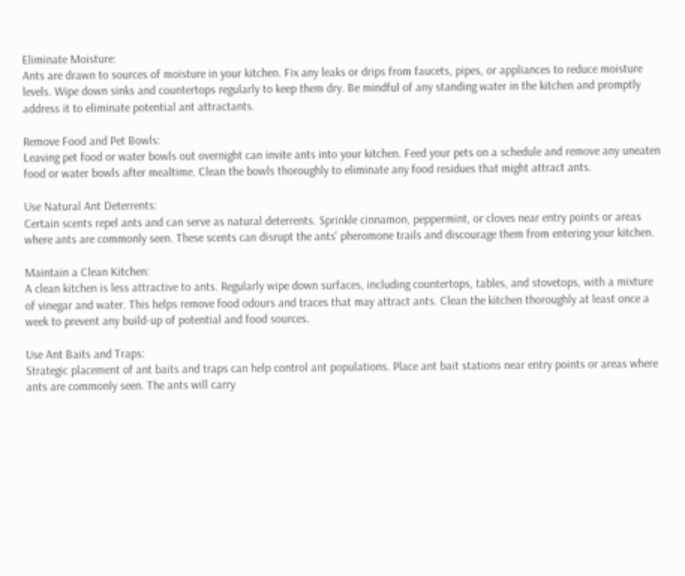Eliminate Moisture:
Ants are drawn to sources of moisture in your kitchen. Fix any leaks or drips from faucets, pipes, or appliances to reduce moisture levels. Wipe down sinks and countertops regularly to keep them dry. Be mindful of any standing water in the kitchen and promptly address it to eliminate potential ant attractants.

Remove Food and Pet Bowls:
Leaving pet food or water bowls out overnight can invite ants into your kitchen. Feed your pets on a schedule and remove any uneaten food or water bowls after mealtime. Clean the bowls thoroughly to eliminate any food residues that might attract ants.

Use Natural Ant Deterrents:
Certain scents repel ants and can serve as natural deterrents. Sprinkle cinnamon, peppermint, or cloves near entry points or areas where ants are commonly seen. These scents can disrupt the ants' pheromone trails and discourage them from entering your kitchen.

Maintain a Clean Kitchen:
A clean kitchen is less attractive to ants. Regularly wipe down surfaces, including countertops, tables, and stovetops, with a mixture of vinegar and water. This helps remove food odours and traces that may attract ants. Clean the kitchen thoroughly at least once a week to prevent any build-up of potential and food sources.

Use Ant Baits and Traps:
Strategic placement of ant baits and traps can help control ant populations. Place ant bait stations near entry points or areas where ants are commonly seen. The ants will carry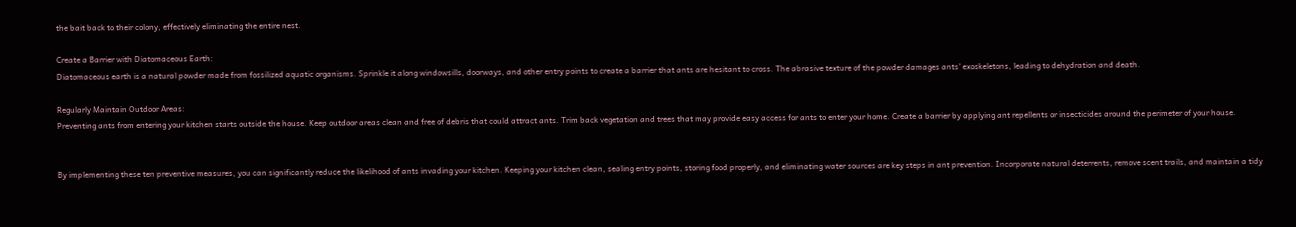the bait back to their colony, effectively eliminating the entire nest.

Create a Barrier with Diatomaceous Earth:
Diatomaceous earth is a natural powder made from fossilized aquatic organisms. Sprinkle it along windowsills, doorways, and other entry points to create a barrier that ants are hesitant to cross. The abrasive texture of the powder damages ants' exoskeletons, leading to dehydration and death.

Regularly Maintain Outdoor Areas:
Preventing ants from entering your kitchen starts outside the house. Keep outdoor areas clean and free of debris that could attract ants. Trim back vegetation and trees that may provide easy access for ants to enter your home. Create a barrier by applying ant repellents or insecticides around the perimeter of your house.


By implementing these ten preventive measures, you can significantly reduce the likelihood of ants invading your kitchen. Keeping your kitchen clean, sealing entry points, storing food properly, and eliminating water sources are key steps in ant prevention. Incorporate natural deterrents, remove scent trails, and maintain a tidy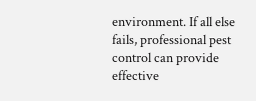environment. If all else fails, professional pest control can provide effective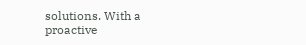solutions. With a proactive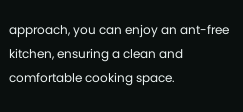approach, you can enjoy an ant-free kitchen, ensuring a clean and comfortable cooking space.